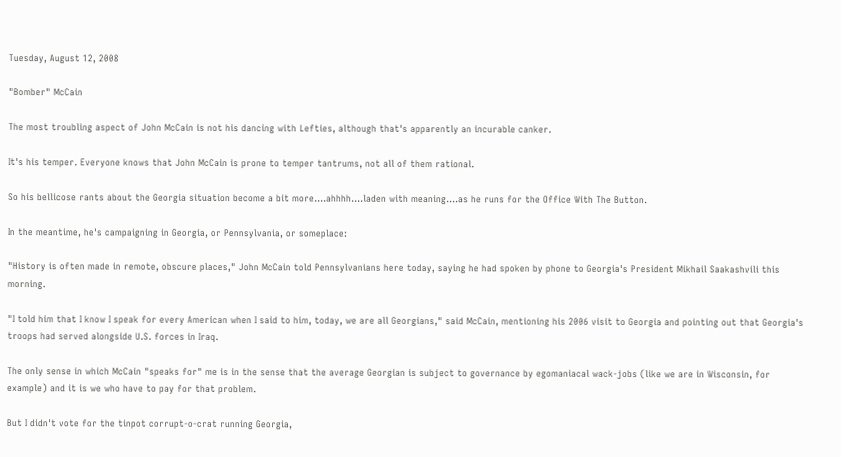Tuesday, August 12, 2008

"Bomber" McCain

The most troubling aspect of John McCain is not his dancing with Lefties, although that's apparently an incurable canker.

It's his temper. Everyone knows that John McCain is prone to temper tantrums, not all of them rational.

So his bellicose rants about the Georgia situation become a bit more....ahhhh....laden with meaning....as he runs for the Office With The Button.

In the meantime, he's campaigning in Georgia, or Pennsylvania, or someplace:

"History is often made in remote, obscure places," John McCain told Pennsylvanians here today, saying he had spoken by phone to Georgia's President Mikhail Saakashvili this morning.

"I told him that I know I speak for every American when I said to him, today, we are all Georgians," said McCain, mentioning his 2006 visit to Georgia and pointing out that Georgia's troops had served alongside U.S. forces in Iraq.

The only sense in which McCain "speaks for" me is in the sense that the average Georgian is subject to governance by egomaniacal wack-jobs (like we are in Wisconsin, for example) and it is we who have to pay for that problem.

But I didn't vote for the tinpot corrupt-o-crat running Georgia,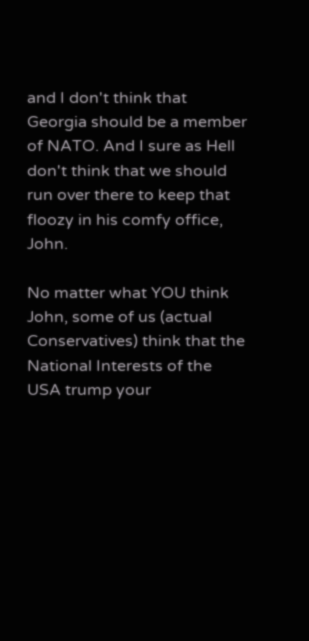and I don't think that Georgia should be a member of NATO. And I sure as Hell don't think that we should run over there to keep that floozy in his comfy office, John.

No matter what YOU think John, some of us (actual Conservatives) think that the National Interests of the USA trump your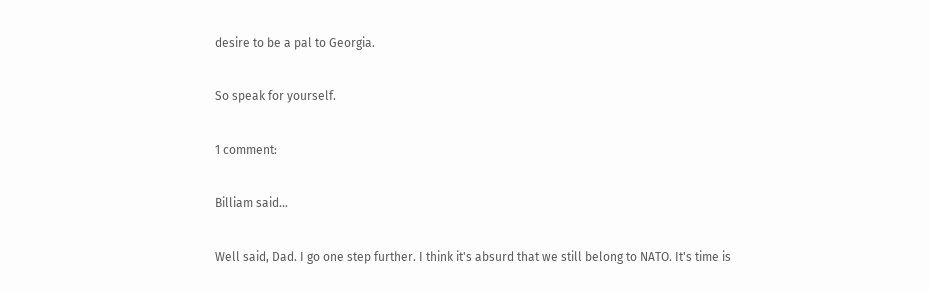desire to be a pal to Georgia.

So speak for yourself.

1 comment:

Billiam said...

Well said, Dad. I go one step further. I think it's absurd that we still belong to NATO. It's time is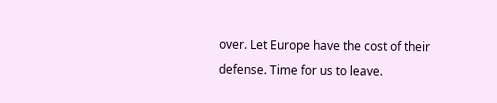over. Let Europe have the cost of their defense. Time for us to leave.